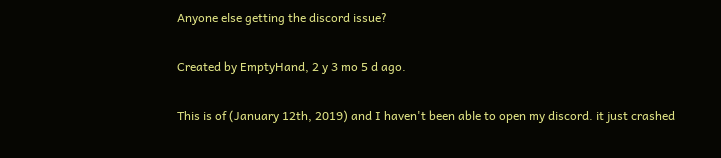Anyone else getting the discord issue?

Created by EmptyHand, 2 y 3 mo 5 d ago.

This is of (January 12th, 2019) and I haven't been able to open my discord. it just crashed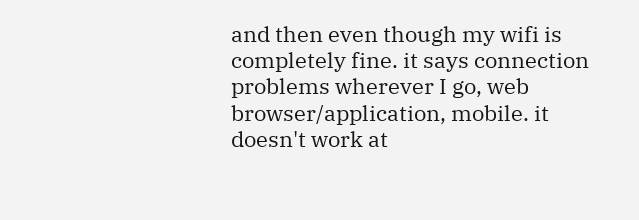and then even though my wifi is completely fine. it says connection problems wherever I go, web browser/application, mobile. it doesn't work at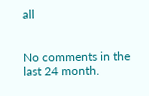all


No comments in the last 24 month.